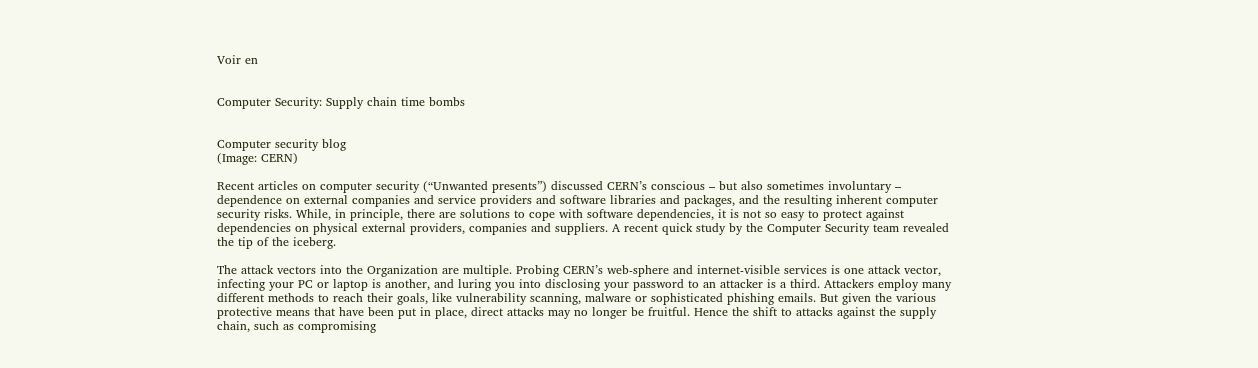Voir en


Computer Security: Supply chain time bombs


Computer security blog
(Image: CERN)

Recent articles on computer security (“Unwanted presents”) discussed CERN’s conscious – but also sometimes involuntary – dependence on external companies and service providers and software libraries and packages, and the resulting inherent computer security risks. While, in principle, there are solutions to cope with software dependencies, it is not so easy to protect against dependencies on physical external providers, companies and suppliers. A recent quick study by the Computer Security team revealed the tip of the iceberg.

The attack vectors into the Organization are multiple. Probing CERN’s web-sphere and internet-visible services is one attack vector, infecting your PC or laptop is another, and luring you into disclosing your password to an attacker is a third. Attackers employ many different methods to reach their goals, like vulnerability scanning, malware or sophisticated phishing emails. But given the various protective means that have been put in place, direct attacks may no longer be fruitful. Hence the shift to attacks against the supply chain, such as compromising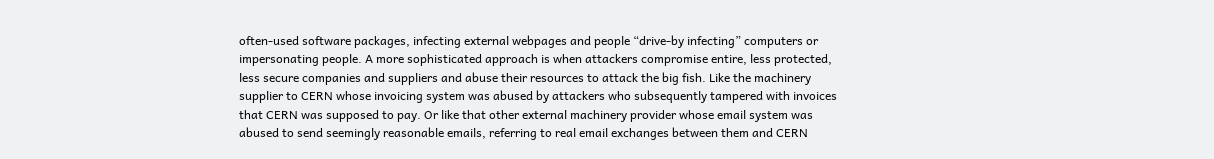often-used software packages, infecting external webpages and people “drive-by infecting” computers or impersonating people. A more sophisticated approach is when attackers compromise entire, less protected, less secure companies and suppliers and abuse their resources to attack the big fish. Like the machinery supplier to CERN whose invoicing system was abused by attackers who subsequently tampered with invoices that CERN was supposed to pay. Or like that other external machinery provider whose email system was abused to send seemingly reasonable emails, referring to real email exchanges between them and CERN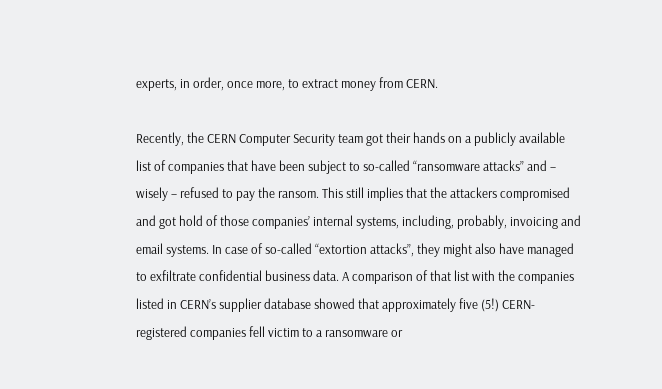experts, in order, once more, to extract money from CERN.

Recently, the CERN Computer Security team got their hands on a publicly available list of companies that have been subject to so-called “ransomware attacks” and – wisely – refused to pay the ransom. This still implies that the attackers compromised and got hold of those companies’ internal systems, including, probably, invoicing and email systems. In case of so-called “extortion attacks”, they might also have managed to exfiltrate confidential business data. A comparison of that list with the companies listed in CERN’s supplier database showed that approximately five (5!) CERN-registered companies fell victim to a ransomware or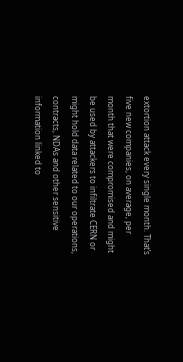extortion attack every single month. That’s five new companies, on average, per month that were compromised and might be used by attackers to infiltrate CERN or might hold data related to our operations, contracts, NDAs and other sensitive information linked to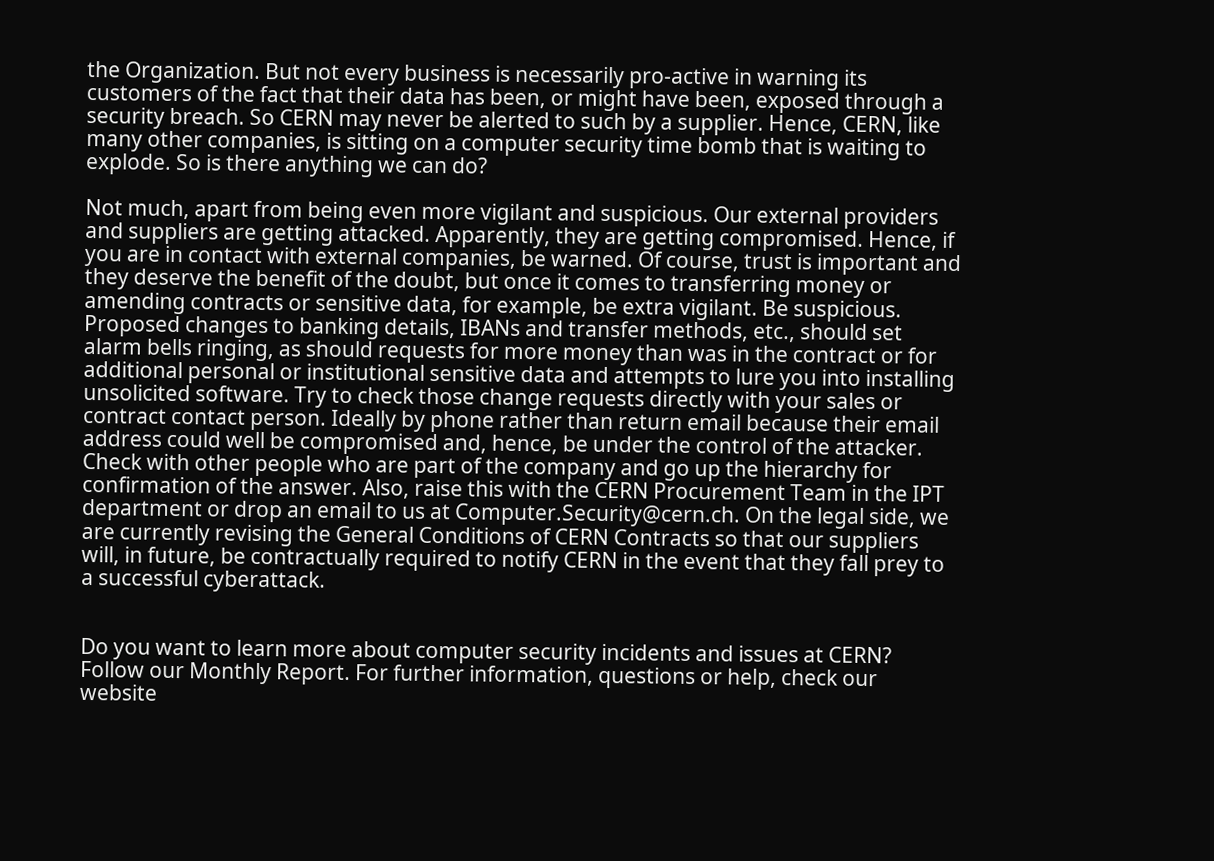the Organization. But not every business is necessarily pro-active in warning its customers of the fact that their data has been, or might have been, exposed through a security breach. So CERN may never be alerted to such by a supplier. Hence, CERN, like many other companies, is sitting on a computer security time bomb that is waiting to explode. So is there anything we can do?

Not much, apart from being even more vigilant and suspicious. Our external providers and suppliers are getting attacked. Apparently, they are getting compromised. Hence, if you are in contact with external companies, be warned. Of course, trust is important and they deserve the benefit of the doubt, but once it comes to transferring money or amending contracts or sensitive data, for example, be extra vigilant. Be suspicious. Proposed changes to banking details, IBANs and transfer methods, etc., should set alarm bells ringing, as should requests for more money than was in the contract or for additional personal or institutional sensitive data and attempts to lure you into installing unsolicited software. Try to check those change requests directly with your sales or contract contact person. Ideally by phone rather than return email because their email address could well be compromised and, hence, be under the control of the attacker. Check with other people who are part of the company and go up the hierarchy for confirmation of the answer. Also, raise this with the CERN Procurement Team in the IPT department or drop an email to us at Computer.Security@cern.ch. On the legal side, we are currently revising the General Conditions of CERN Contracts so that our suppliers will, in future, be contractually required to notify CERN in the event that they fall prey to a successful cyberattack.


Do you want to learn more about computer security incidents and issues at CERN? Follow our Monthly Report. For further information, questions or help, check our website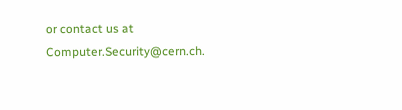or contact us at Computer.Security@cern.ch.